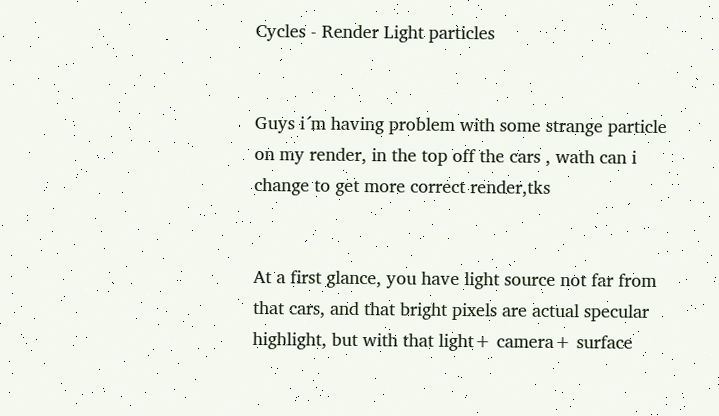Cycles - Render Light particles


Guys i´m having problem with some strange particle on my render, in the top off the cars , wath can i change to get more correct render,tks


At a first glance, you have light source not far from that cars, and that bright pixels are actual specular highlight, but with that light+ camera+ surface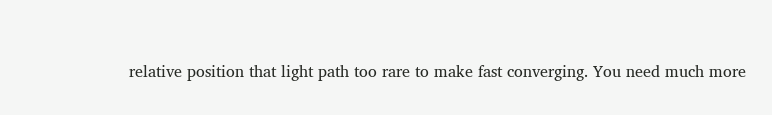relative position that light path too rare to make fast converging. You need much more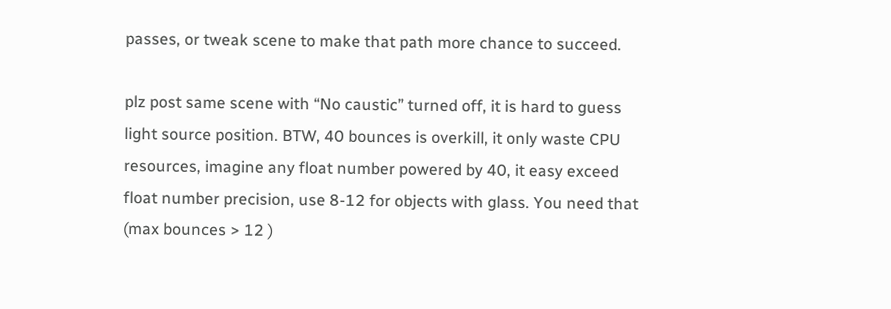passes, or tweak scene to make that path more chance to succeed.

plz post same scene with “No caustic” turned off, it is hard to guess light source position. BTW, 40 bounces is overkill, it only waste CPU resources, imagine any float number powered by 40, it easy exceed float number precision, use 8-12 for objects with glass. You need that (max bounces > 12 )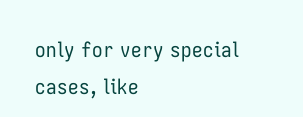only for very special cases, like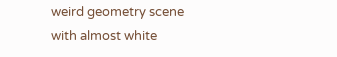weird geometry scene with almost white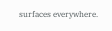surfaces everywhere.